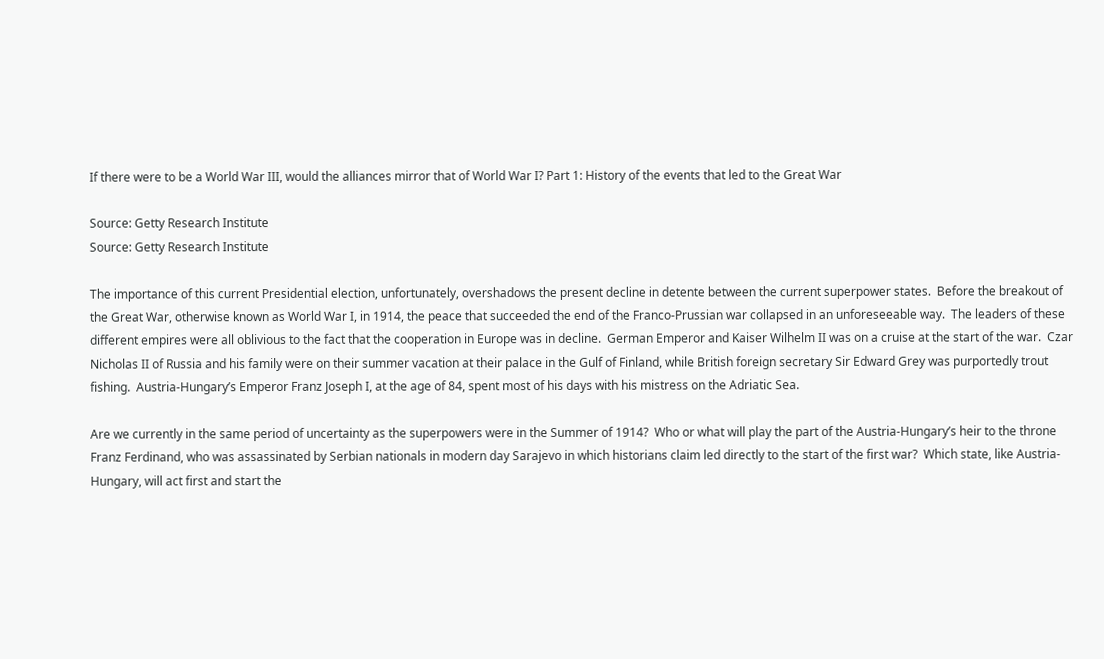If there were to be a World War III, would the alliances mirror that of World War I? Part 1: History of the events that led to the Great War

Source: Getty Research Institute
Source: Getty Research Institute

The importance of this current Presidential election, unfortunately, overshadows the present decline in detente between the current superpower states.  Before the breakout of the Great War, otherwise known as World War I, in 1914, the peace that succeeded the end of the Franco-Prussian war collapsed in an unforeseeable way.  The leaders of these different empires were all oblivious to the fact that the cooperation in Europe was in decline.  German Emperor and Kaiser Wilhelm II was on a cruise at the start of the war.  Czar Nicholas II of Russia and his family were on their summer vacation at their palace in the Gulf of Finland, while British foreign secretary Sir Edward Grey was purportedly trout fishing.  Austria-Hungary’s Emperor Franz Joseph I, at the age of 84, spent most of his days with his mistress on the Adriatic Sea.

Are we currently in the same period of uncertainty as the superpowers were in the Summer of 1914?  Who or what will play the part of the Austria-Hungary’s heir to the throne Franz Ferdinand, who was assassinated by Serbian nationals in modern day Sarajevo in which historians claim led directly to the start of the first war?  Which state, like Austria-Hungary, will act first and start the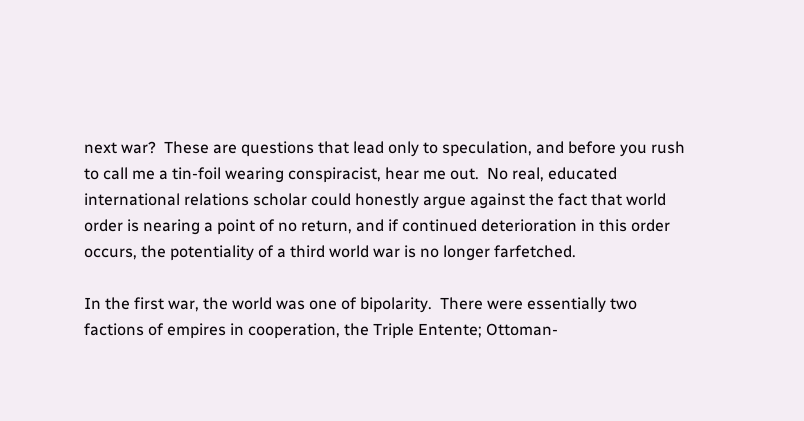next war?  These are questions that lead only to speculation, and before you rush to call me a tin-foil wearing conspiracist, hear me out.  No real, educated international relations scholar could honestly argue against the fact that world order is nearing a point of no return, and if continued deterioration in this order occurs, the potentiality of a third world war is no longer farfetched.

In the first war, the world was one of bipolarity.  There were essentially two factions of empires in cooperation, the Triple Entente; Ottoman-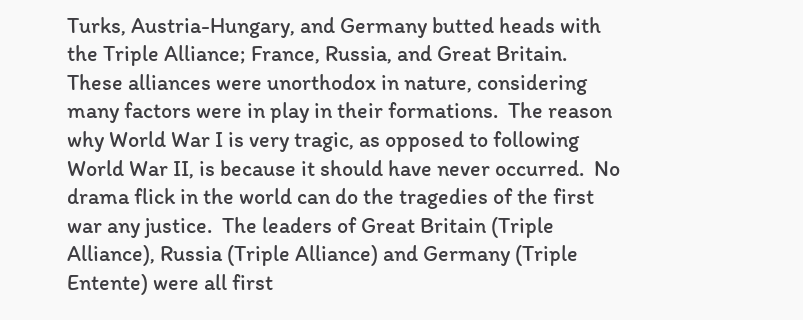Turks, Austria-Hungary, and Germany butted heads with the Triple Alliance; France, Russia, and Great Britain.  These alliances were unorthodox in nature, considering many factors were in play in their formations.  The reason why World War I is very tragic, as opposed to following World War II, is because it should have never occurred.  No drama flick in the world can do the tragedies of the first war any justice.  The leaders of Great Britain (Triple Alliance), Russia (Triple Alliance) and Germany (Triple Entente) were all first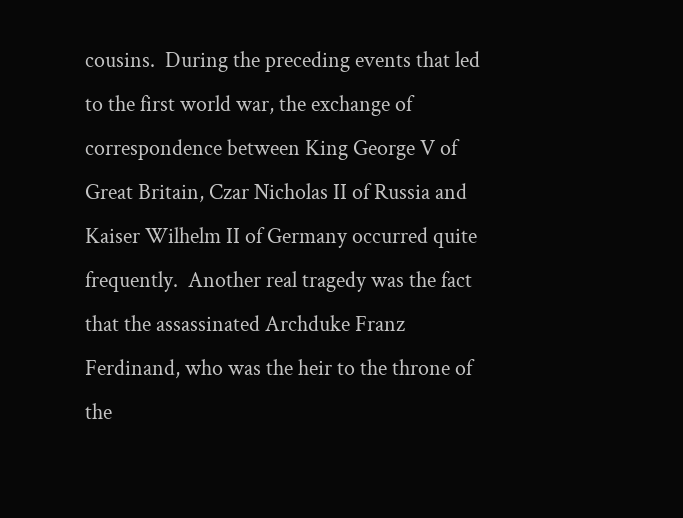cousins.  During the preceding events that led to the first world war, the exchange of correspondence between King George V of Great Britain, Czar Nicholas II of Russia and Kaiser Wilhelm II of Germany occurred quite frequently.  Another real tragedy was the fact that the assassinated Archduke Franz Ferdinand, who was the heir to the throne of the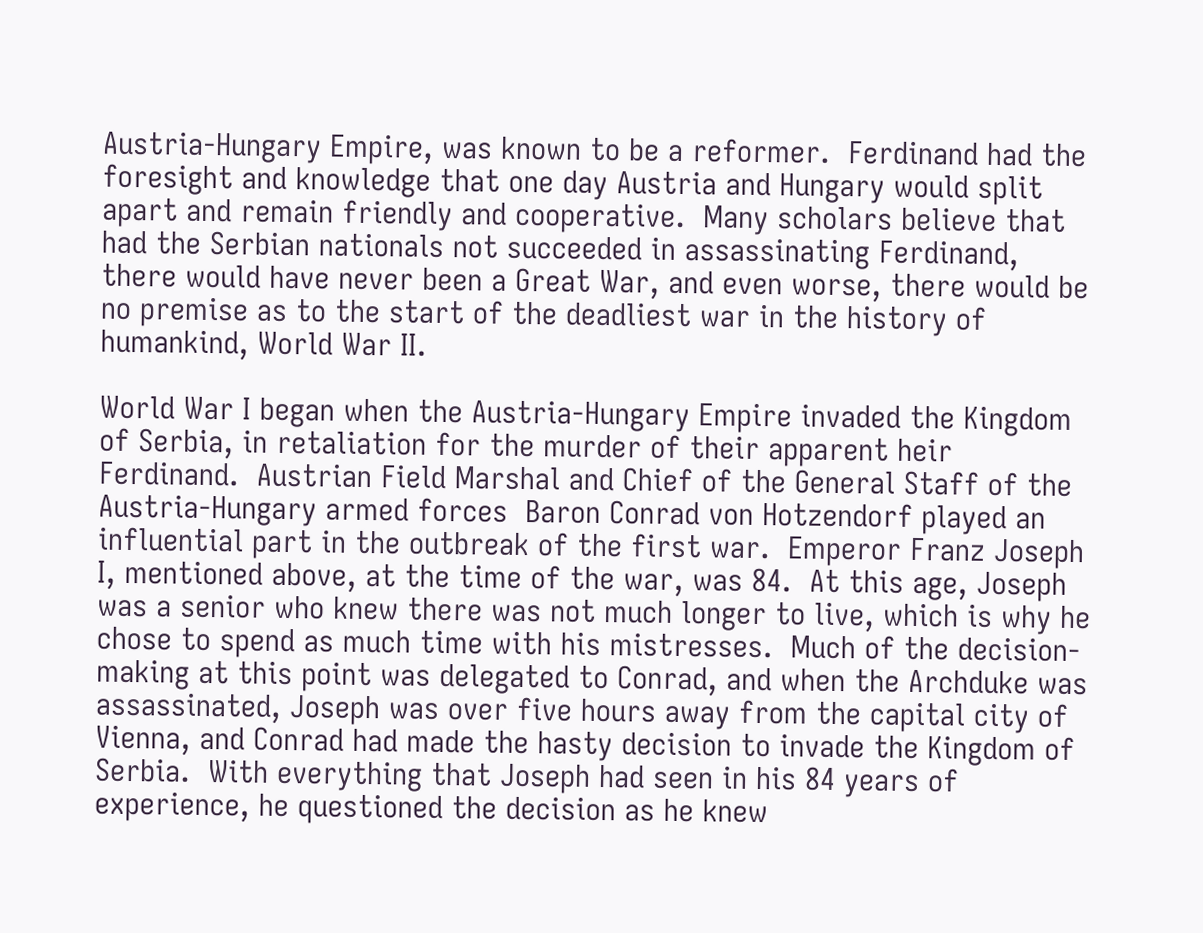Austria-Hungary Empire, was known to be a reformer.  Ferdinand had the foresight and knowledge that one day Austria and Hungary would split apart and remain friendly and cooperative.  Many scholars believe that had the Serbian nationals not succeeded in assassinating Ferdinand, there would have never been a Great War, and even worse, there would be no premise as to the start of the deadliest war in the history of humankind, World War II.

World War I began when the Austria-Hungary Empire invaded the Kingdom of Serbia, in retaliation for the murder of their apparent heir Ferdinand.  Austrian Field Marshal and Chief of the General Staff of the Austria-Hungary armed forces  Baron Conrad von Hotzendorf played an influential part in the outbreak of the first war.  Emperor Franz Joseph I, mentioned above, at the time of the war, was 84.  At this age, Joseph was a senior who knew there was not much longer to live, which is why he chose to spend as much time with his mistresses.  Much of the decision-making at this point was delegated to Conrad, and when the Archduke was assassinated, Joseph was over five hours away from the capital city of Vienna, and Conrad had made the hasty decision to invade the Kingdom of Serbia.  With everything that Joseph had seen in his 84 years of experience, he questioned the decision as he knew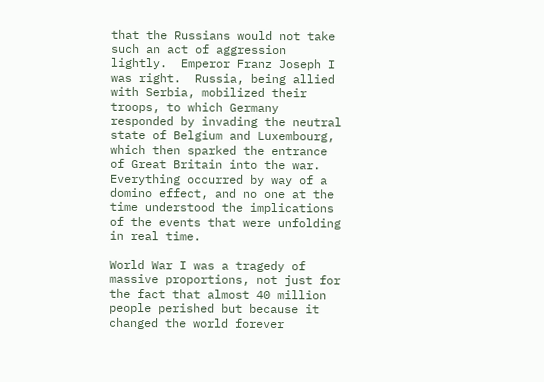that the Russians would not take such an act of aggression lightly.  Emperor Franz Joseph I was right.  Russia, being allied with Serbia, mobilized their troops, to which Germany responded by invading the neutral state of Belgium and Luxembourg, which then sparked the entrance of Great Britain into the war.  Everything occurred by way of a domino effect, and no one at the time understood the implications of the events that were unfolding in real time.

World War I was a tragedy of massive proportions, not just for the fact that almost 40 million people perished but because it changed the world forever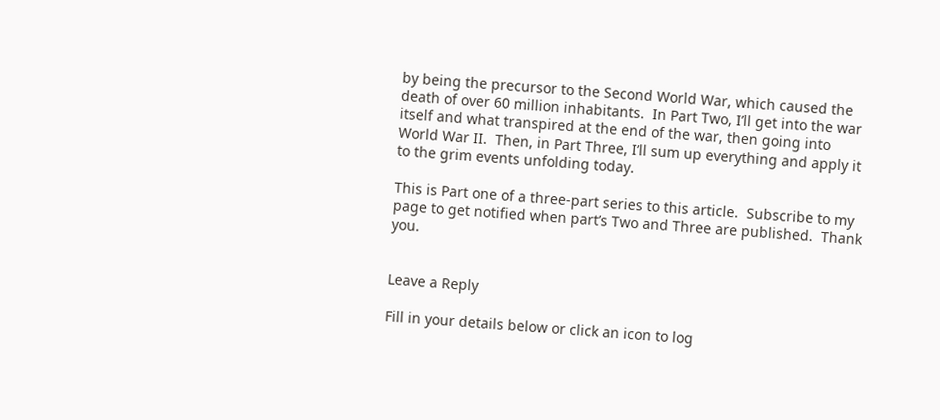by being the precursor to the Second World War, which caused the death of over 60 million inhabitants.  In Part Two, I’ll get into the war itself and what transpired at the end of the war, then going into World War II.  Then, in Part Three, I’ll sum up everything and apply it to the grim events unfolding today.

This is Part one of a three-part series to this article.  Subscribe to my page to get notified when part’s Two and Three are published.  Thank you.


Leave a Reply

Fill in your details below or click an icon to log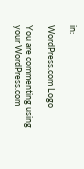in:

WordPress.com Logo

You are commenting using your WordPress.com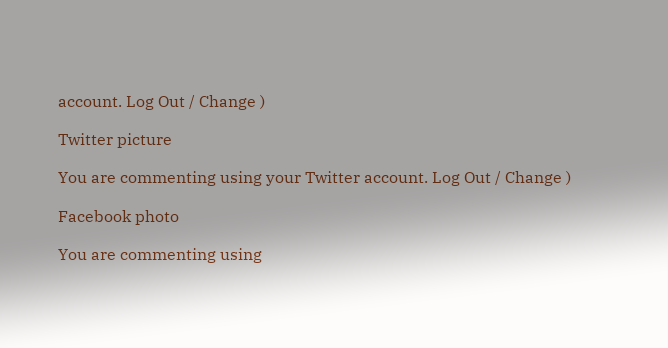account. Log Out / Change )

Twitter picture

You are commenting using your Twitter account. Log Out / Change )

Facebook photo

You are commenting using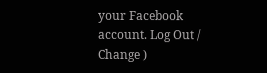your Facebook account. Log Out / Change )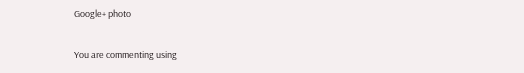Google+ photo

You are commenting using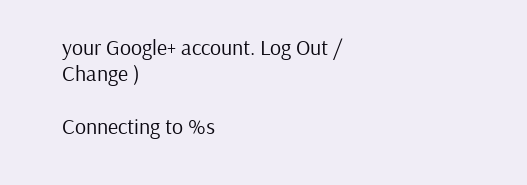your Google+ account. Log Out / Change )

Connecting to %s